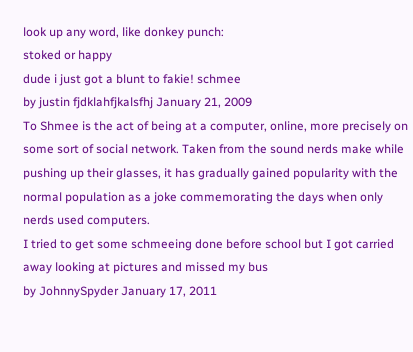look up any word, like donkey punch:
stoked or happy
dude i just got a blunt to fakie! schmee
by justin fjdklahfjkalsfhj January 21, 2009
To Shmee is the act of being at a computer, online, more precisely on some sort of social network. Taken from the sound nerds make while pushing up their glasses, it has gradually gained popularity with the normal population as a joke commemorating the days when only nerds used computers.
I tried to get some schmeeing done before school but I got carried away looking at pictures and missed my bus
by JohnnySpyder January 17, 2011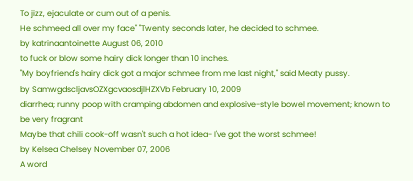To jizz, ejaculate or cum out of a penis.
He schmeed all over my face" "Twenty seconds later, he decided to schmee.
by katrinaantoinette August 06, 2010
to fuck or blow some hairy dick longer than 10 inches.
"My boyfriend's hairy dick got a major schmee from me last night," said Meaty pussy.
by SamwgdscljavsOZXgcvaosdjlHZXVb February 10, 2009
diarrhea; runny poop with cramping abdomen and explosive-style bowel movement; known to be very fragrant
Maybe that chili cook-off wasn't such a hot idea- I've got the worst schmee!
by Kelsea Chelsey November 07, 2006
A word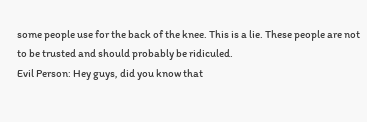some people use for the back of the knee. This is a lie. These people are not to be trusted and should probably be ridiculed.
Evil Person: Hey guys, did you know that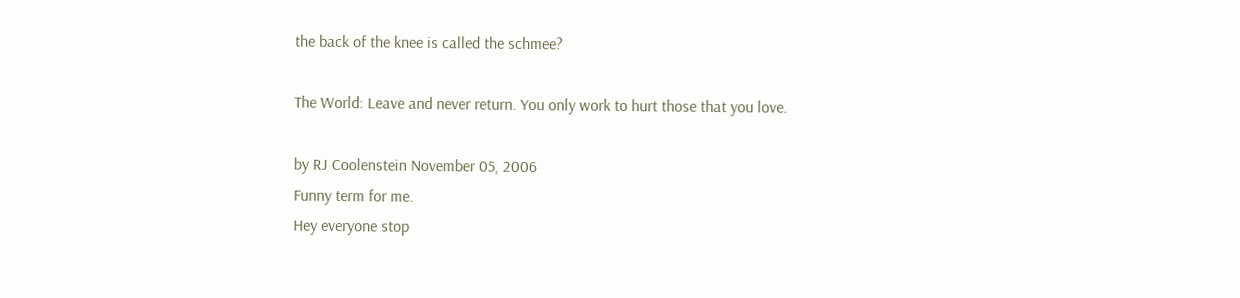the back of the knee is called the schmee?

The World: Leave and never return. You only work to hurt those that you love.

by RJ Coolenstein November 05, 2006
Funny term for me.
Hey everyone stop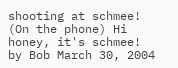shooting at schmee!
(On the phone) Hi honey, it's schmee!
by Bob March 30, 2004